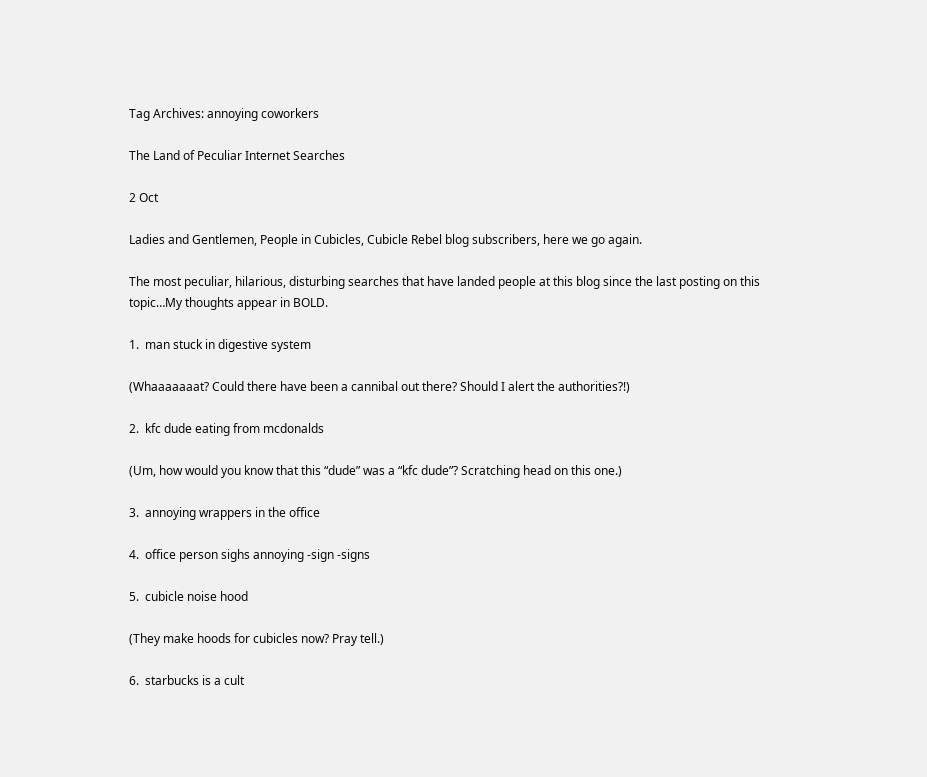Tag Archives: annoying coworkers

The Land of Peculiar Internet Searches

2 Oct

Ladies and Gentlemen, People in Cubicles, Cubicle Rebel blog subscribers, here we go again.

The most peculiar, hilarious, disturbing searches that have landed people at this blog since the last posting on this topic…My thoughts appear in BOLD.

1.  man stuck in digestive system

(Whaaaaaaat? Could there have been a cannibal out there? Should I alert the authorities?!)

2.  kfc dude eating from mcdonalds

(Um, how would you know that this “dude” was a “kfc dude”? Scratching head on this one.)

3.  annoying wrappers in the office

4.  office person sighs annoying -sign -signs

5.  cubicle noise hood

(They make hoods for cubicles now? Pray tell.)

6.  starbucks is a cult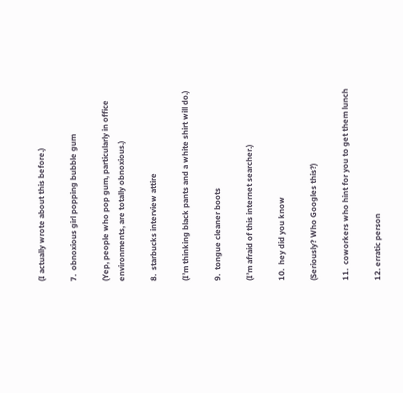(I actually wrote about this before.)

7.  obnoxious girl popping bubble gum

(Yep, people who pop gum, particularly in office environments, are totally obnoxious.)

8.  starbucks interview attire

(I’m thinking black pants and a white shirt will do.)

9.  tongue cleaner boots

(I’m afraid of this internet searcher.)

10.  hey did you know

(Seriously? Who Googles this?)

11.  coworkers who hint for you to get them lunch

12. erratic person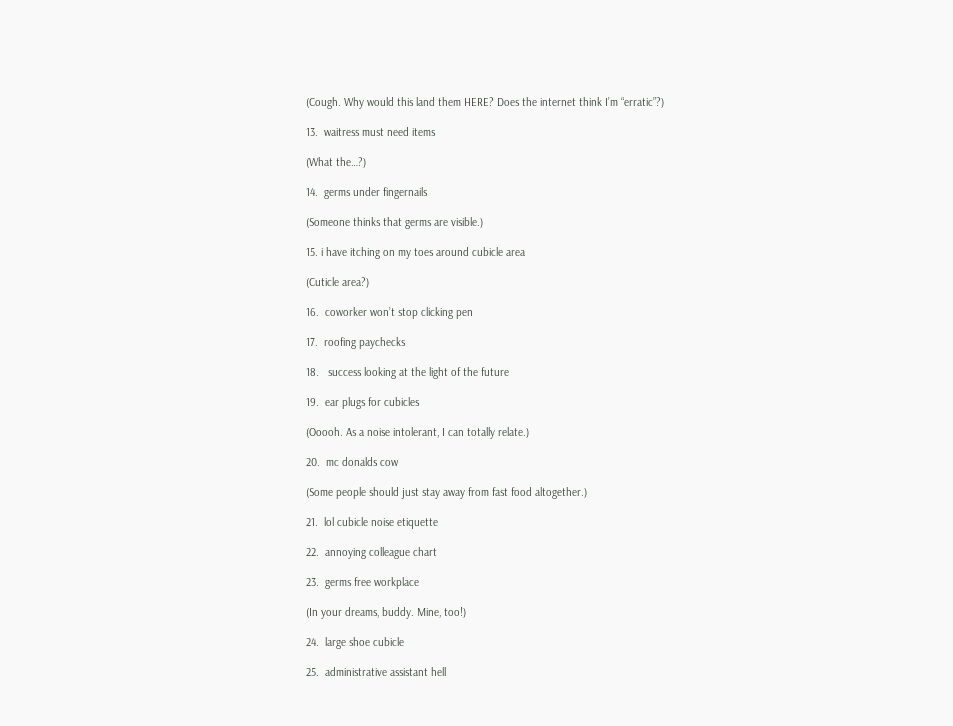(Cough. Why would this land them HERE? Does the internet think I’m “erratic”?)

13.  waitress must need items

(What the…?)

14.  germs under fingernails

(Someone thinks that germs are visible.)

15. i have itching on my toes around cubicle area

(Cuticle area?)

16.  coworker won’t stop clicking pen

17.  roofing paychecks

18.   success looking at the light of the future

19.  ear plugs for cubicles

(Ooooh. As a noise intolerant, I can totally relate.)

20.  mc donalds cow

(Some people should just stay away from fast food altogether.)

21.  lol cubicle noise etiquette

22.  annoying colleague chart

23.  germs free workplace

(In your dreams, buddy. Mine, too!)

24.  large shoe cubicle

25.  administrative assistant hell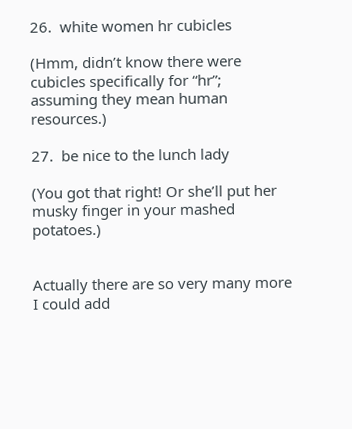26.  white women hr cubicles

(Hmm, didn’t know there were cubicles specifically for “hr”; assuming they mean human resources.)

27.  be nice to the lunch lady

(You got that right! Or she’ll put her musky finger in your mashed potatoes.)


Actually there are so very many more I could add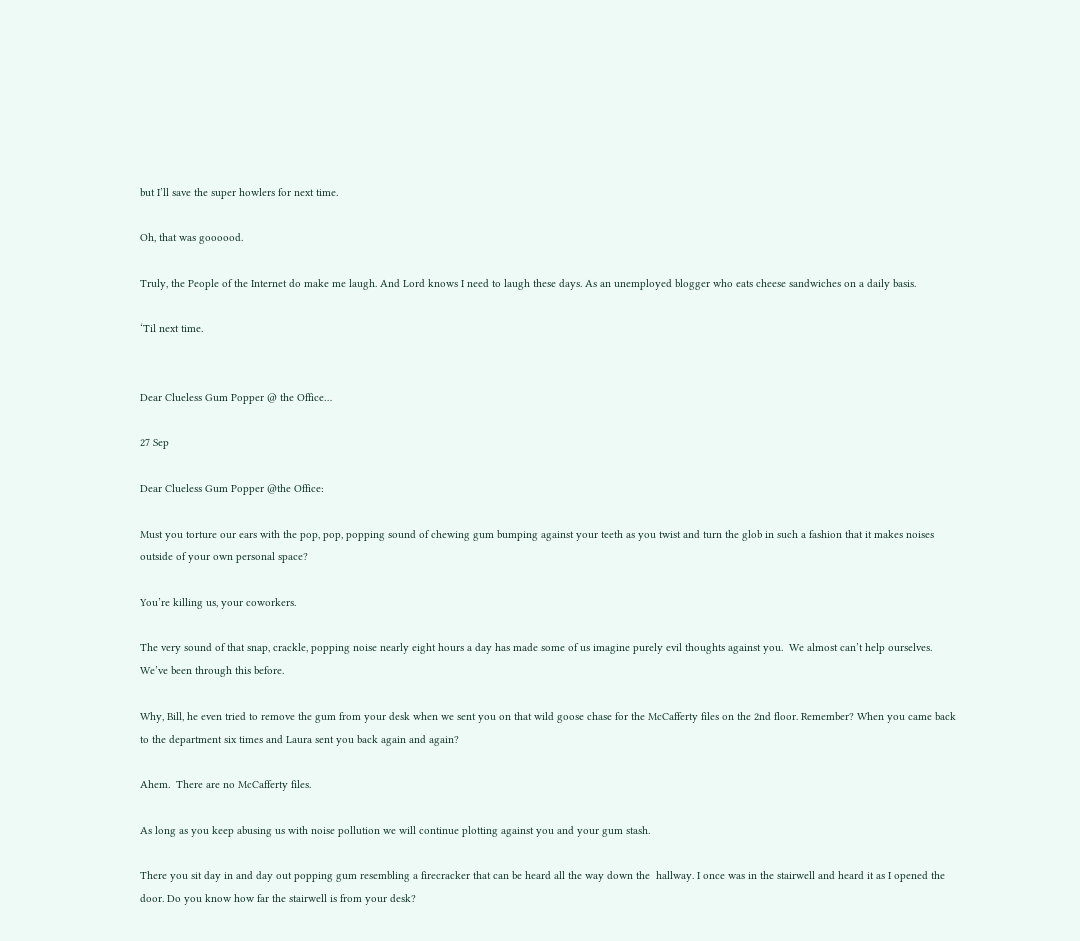but I’ll save the super howlers for next time.

Oh, that was goooood.

Truly, the People of the Internet do make me laugh. And Lord knows I need to laugh these days. As an unemployed blogger who eats cheese sandwiches on a daily basis.

‘Til next time.


Dear Clueless Gum Popper @ the Office…

27 Sep

Dear Clueless Gum Popper @the Office:

Must you torture our ears with the pop, pop, popping sound of chewing gum bumping against your teeth as you twist and turn the glob in such a fashion that it makes noises outside of your own personal space?

You’re killing us, your coworkers.

The very sound of that snap, crackle, popping noise nearly eight hours a day has made some of us imagine purely evil thoughts against you.  We almost can’t help ourselves.  We’ve been through this before.

Why, Bill, he even tried to remove the gum from your desk when we sent you on that wild goose chase for the McCafferty files on the 2nd floor. Remember? When you came back to the department six times and Laura sent you back again and again?

Ahem.  There are no McCafferty files.

As long as you keep abusing us with noise pollution we will continue plotting against you and your gum stash.

There you sit day in and day out popping gum resembling a firecracker that can be heard all the way down the  hallway. I once was in the stairwell and heard it as I opened the door. Do you know how far the stairwell is from your desk?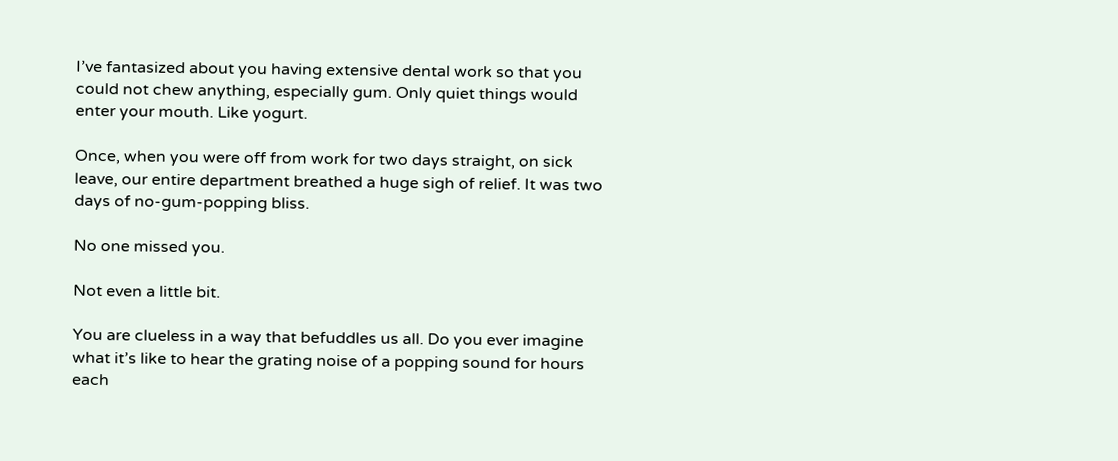I’ve fantasized about you having extensive dental work so that you could not chew anything, especially gum. Only quiet things would enter your mouth. Like yogurt.

Once, when you were off from work for two days straight, on sick leave, our entire department breathed a huge sigh of relief. It was two days of no-gum-popping bliss.

No one missed you.

Not even a little bit.

You are clueless in a way that befuddles us all. Do you ever imagine what it’s like to hear the grating noise of a popping sound for hours each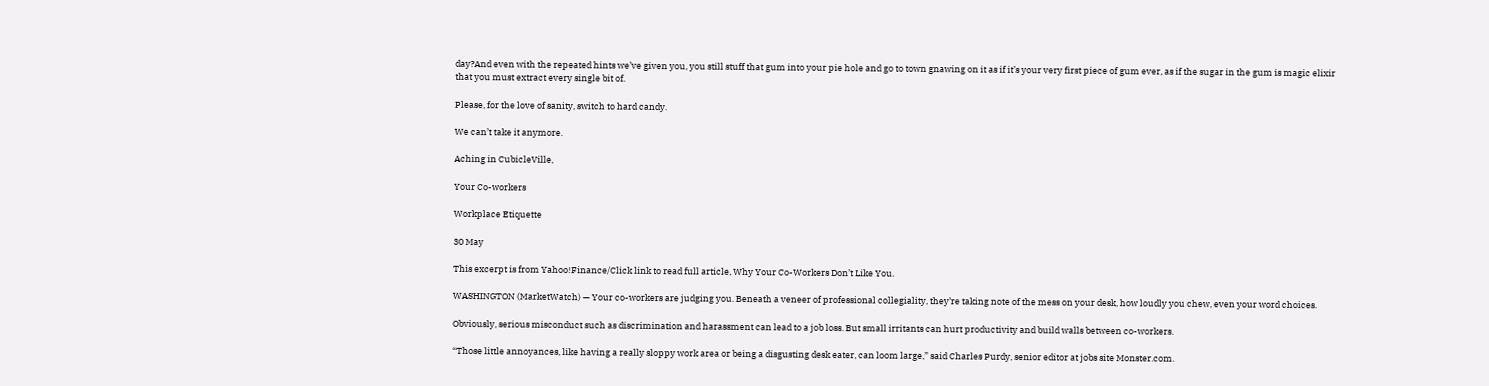day?And even with the repeated hints we’ve given you, you still stuff that gum into your pie hole and go to town gnawing on it as if it’s your very first piece of gum ever, as if the sugar in the gum is magic elixir that you must extract every single bit of.

Please, for the love of sanity, switch to hard candy.

We can’t take it anymore.

Aching in CubicleVille,

Your Co-workers

Workplace Etiquette

30 May

This excerpt is from Yahoo!Finance/Click link to read full article, Why Your Co-Workers Don’t Like You.

WASHINGTON (MarketWatch) — Your co-workers are judging you. Beneath a veneer of professional collegiality, they’re taking note of the mess on your desk, how loudly you chew, even your word choices.

Obviously, serious misconduct such as discrimination and harassment can lead to a job loss. But small irritants can hurt productivity and build walls between co-workers.

“Those little annoyances, like having a really sloppy work area or being a disgusting desk eater, can loom large,” said Charles Purdy, senior editor at jobs site Monster.com.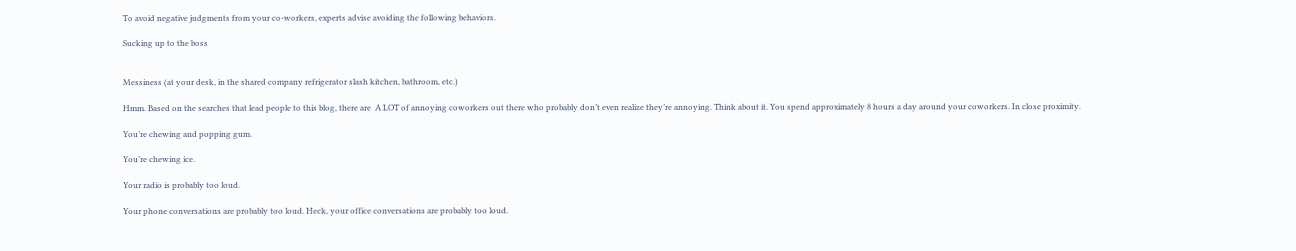To avoid negative judgments from your co-workers, experts advise avoiding the following behaviors.

Sucking up to the boss


Messiness (at your desk, in the shared company refrigerator slash kitchen, bathroom, etc.)

Hmm. Based on the searches that lead people to this blog, there are  A LOT of annoying coworkers out there who probably don’t even realize they’re annoying. Think about it. You spend approximately 8 hours a day around your coworkers. In close proximity.

You’re chewing and popping gum.

You’re chewing ice.

Your radio is probably too loud.

Your phone conversations are probably too loud. Heck, your office conversations are probably too loud.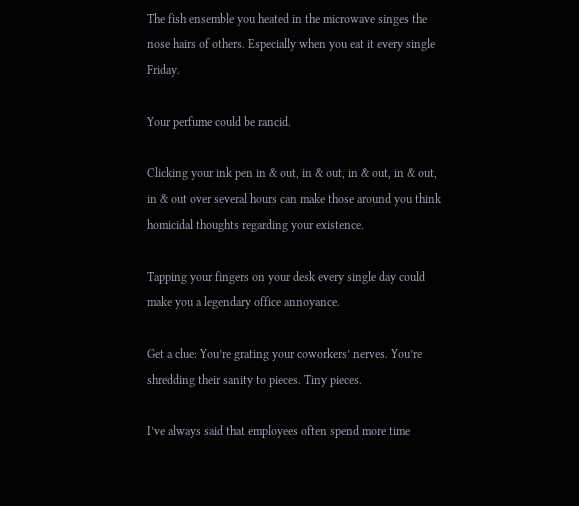The fish ensemble you heated in the microwave singes the nose hairs of others. Especially when you eat it every single Friday.

Your perfume could be rancid.

Clicking your ink pen in & out, in & out, in & out, in & out, in & out over several hours can make those around you think homicidal thoughts regarding your existence.

Tapping your fingers on your desk every single day could make you a legendary office annoyance.

Get a clue: You’re grating your coworkers’ nerves. You’re shredding their sanity to pieces. Tiny pieces.

I’ve always said that employees often spend more time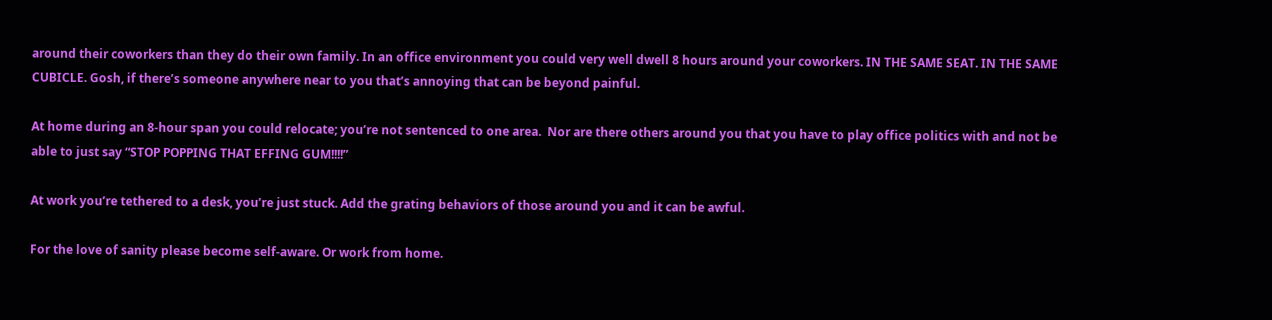around their coworkers than they do their own family. In an office environment you could very well dwell 8 hours around your coworkers. IN THE SAME SEAT. IN THE SAME CUBICLE. Gosh, if there’s someone anywhere near to you that’s annoying that can be beyond painful.

At home during an 8-hour span you could relocate; you’re not sentenced to one area.  Nor are there others around you that you have to play office politics with and not be able to just say “STOP POPPING THAT EFFING GUM!!!!”

At work you’re tethered to a desk, you’re just stuck. Add the grating behaviors of those around you and it can be awful.

For the love of sanity please become self-aware. Or work from home.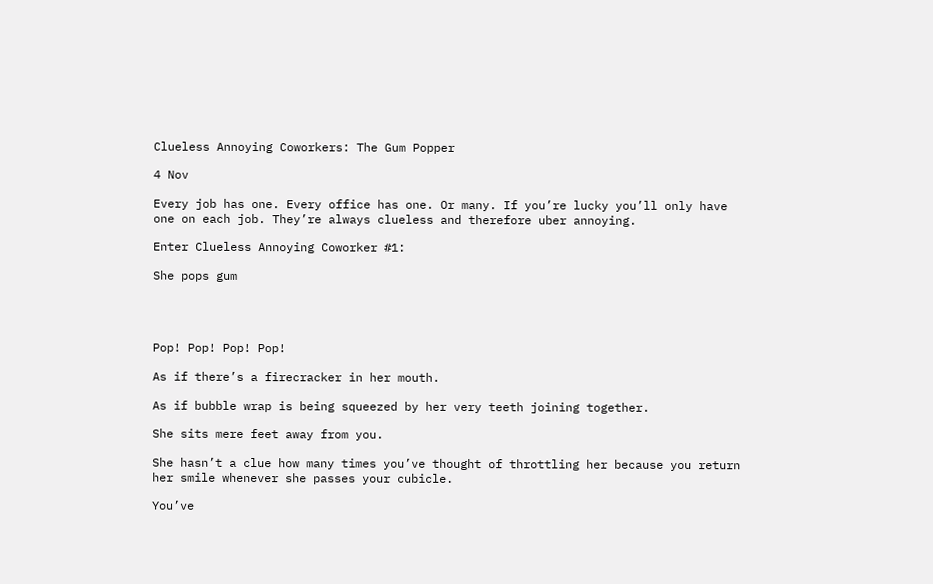Clueless Annoying Coworkers: The Gum Popper

4 Nov

Every job has one. Every office has one. Or many. If you’re lucky you’ll only have one on each job. They’re always clueless and therefore uber annoying.

Enter Clueless Annoying Coworker #1:

She pops gum




Pop! Pop! Pop! Pop!

As if there’s a firecracker in her mouth.

As if bubble wrap is being squeezed by her very teeth joining together.

She sits mere feet away from you.

She hasn’t a clue how many times you’ve thought of throttling her because you return her smile whenever she passes your cubicle.

You’ve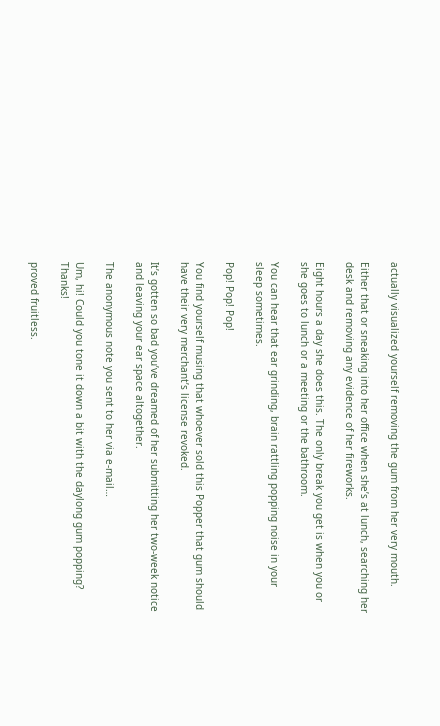actually visualized yourself removing the gum from her very mouth.

Either that or sneaking into her office when she’s at lunch, searching her desk and removing any evidence of her fireworks.

Eight hours a day she does this. The only break you get is when you or she goes to lunch or a meeting or the bathroom.

You can hear that ear grinding, brain rattling popping noise in your sleep sometimes.

Pop! Pop! Pop!

You find yourself musing that whoever sold this Popper that gum should have their very merchant’s license revoked.

It’s gotten so bad you’ve dreamed of her submitting her two-week notice and leaving your ear space altogether.

The anonymous note you sent to her via e-mail…

Um, hi! Could you tone it down a bit with the daylong gum popping? Thanks!

proved fruitless.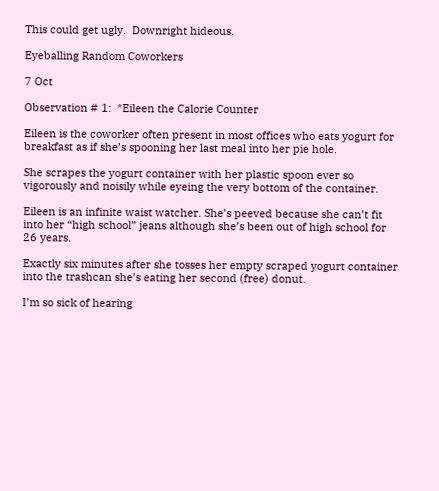This could get ugly.  Downright hideous.

Eyeballing Random Coworkers

7 Oct

Observation # 1:  *Eileen the Calorie Counter

Eileen is the coworker often present in most offices who eats yogurt for breakfast as if she’s spooning her last meal into her pie hole.

She scrapes the yogurt container with her plastic spoon ever so vigorously and noisily while eyeing the very bottom of the container.

Eileen is an infinite waist watcher. She’s peeved because she can’t fit into her “high school” jeans although she’s been out of high school for 26 years.

Exactly six minutes after she tosses her empty scraped yogurt container into the trashcan she’s eating her second (free) donut.

I’m so sick of hearing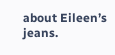about Eileen’s jeans.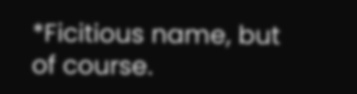*Ficitious name, but of course.